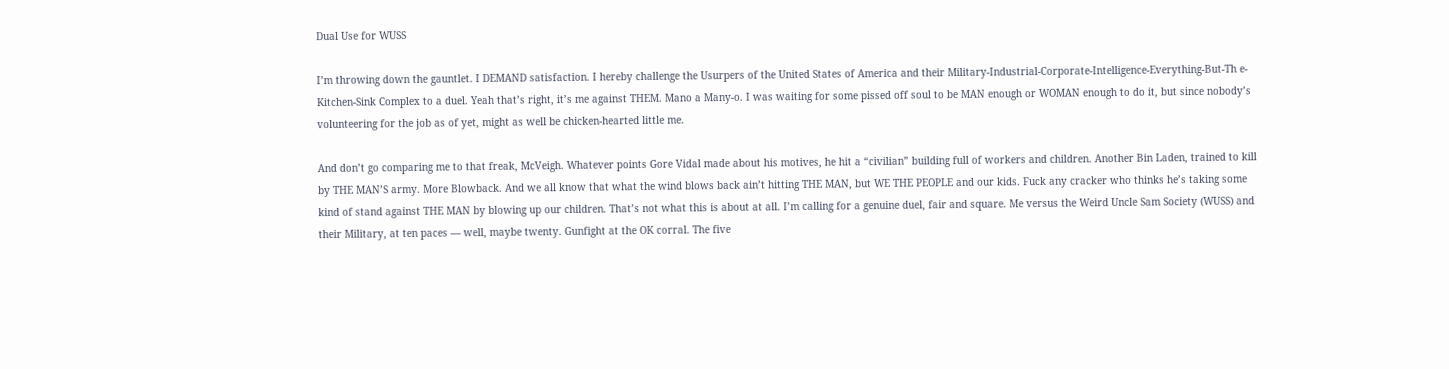Dual Use for WUSS

I’m throwing down the gauntlet. I DEMAND satisfaction. I hereby challenge the Usurpers of the United States of America and their Military-Industrial-Corporate-Intelligence-Everything-But-Th e-Kitchen-Sink Complex to a duel. Yeah that’s right, it’s me against THEM. Mano a Many-o. I was waiting for some pissed off soul to be MAN enough or WOMAN enough to do it, but since nobody’s volunteering for the job as of yet, might as well be chicken-hearted little me.

And don’t go comparing me to that freak, McVeigh. Whatever points Gore Vidal made about his motives, he hit a “civilian” building full of workers and children. Another Bin Laden, trained to kill by THE MAN’S army. More Blowback. And we all know that what the wind blows back ain’t hitting THE MAN, but WE THE PEOPLE and our kids. Fuck any cracker who thinks he’s taking some kind of stand against THE MAN by blowing up our children. That’s not what this is about at all. I’m calling for a genuine duel, fair and square. Me versus the Weird Uncle Sam Society (WUSS) and their Military, at ten paces — well, maybe twenty. Gunfight at the OK corral. The five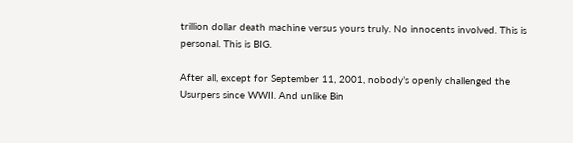trillion dollar death machine versus yours truly. No innocents involved. This is personal. This is BIG.

After all, except for September 11, 2001, nobody’s openly challenged the Usurpers since WWII. And unlike Bin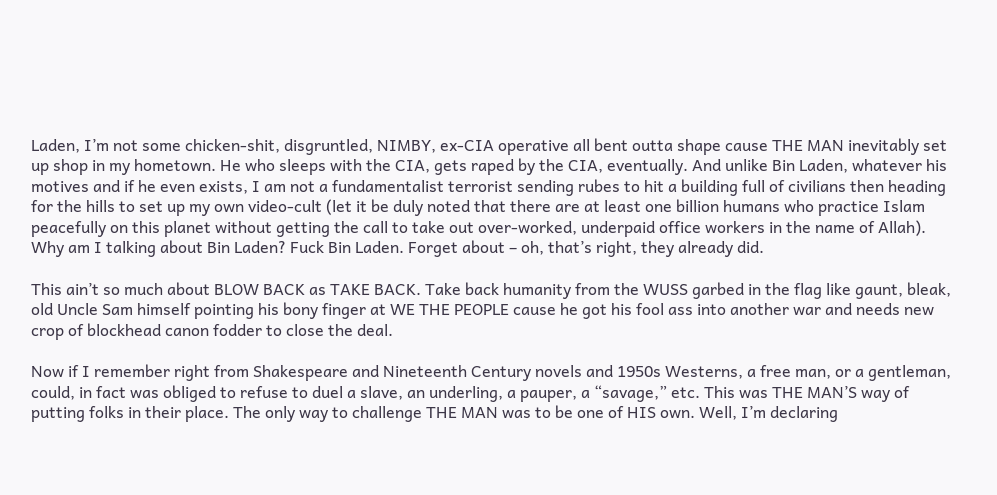Laden, I’m not some chicken-shit, disgruntled, NIMBY, ex-CIA operative all bent outta shape cause THE MAN inevitably set up shop in my hometown. He who sleeps with the CIA, gets raped by the CIA, eventually. And unlike Bin Laden, whatever his motives and if he even exists, I am not a fundamentalist terrorist sending rubes to hit a building full of civilians then heading for the hills to set up my own video-cult (let it be duly noted that there are at least one billion humans who practice Islam peacefully on this planet without getting the call to take out over-worked, underpaid office workers in the name of Allah). Why am I talking about Bin Laden? Fuck Bin Laden. Forget about – oh, that’s right, they already did.

This ain’t so much about BLOW BACK as TAKE BACK. Take back humanity from the WUSS garbed in the flag like gaunt, bleak, old Uncle Sam himself pointing his bony finger at WE THE PEOPLE cause he got his fool ass into another war and needs new crop of blockhead canon fodder to close the deal.

Now if I remember right from Shakespeare and Nineteenth Century novels and 1950s Westerns, a free man, or a gentleman, could, in fact was obliged to refuse to duel a slave, an underling, a pauper, a “savage,” etc. This was THE MAN’S way of putting folks in their place. The only way to challenge THE MAN was to be one of HIS own. Well, I’m declaring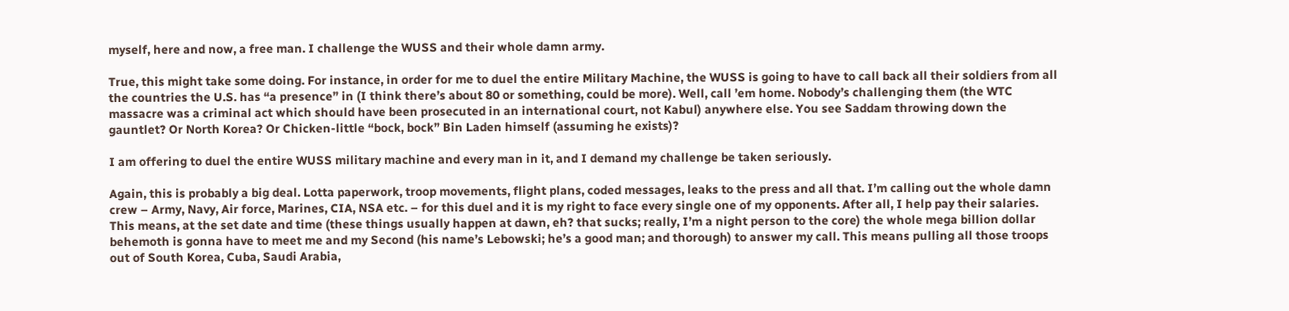myself, here and now, a free man. I challenge the WUSS and their whole damn army.

True, this might take some doing. For instance, in order for me to duel the entire Military Machine, the WUSS is going to have to call back all their soldiers from all the countries the U.S. has “a presence” in (I think there’s about 80 or something, could be more). Well, call ’em home. Nobody’s challenging them (the WTC massacre was a criminal act which should have been prosecuted in an international court, not Kabul) anywhere else. You see Saddam throwing down the gauntlet? Or North Korea? Or Chicken-little “bock, bock” Bin Laden himself (assuming he exists)?

I am offering to duel the entire WUSS military machine and every man in it, and I demand my challenge be taken seriously.

Again, this is probably a big deal. Lotta paperwork, troop movements, flight plans, coded messages, leaks to the press and all that. I’m calling out the whole damn crew – Army, Navy, Air force, Marines, CIA, NSA etc. – for this duel and it is my right to face every single one of my opponents. After all, I help pay their salaries. This means, at the set date and time (these things usually happen at dawn, eh? that sucks; really, I’m a night person to the core) the whole mega billion dollar behemoth is gonna have to meet me and my Second (his name’s Lebowski; he’s a good man; and thorough) to answer my call. This means pulling all those troops out of South Korea, Cuba, Saudi Arabia,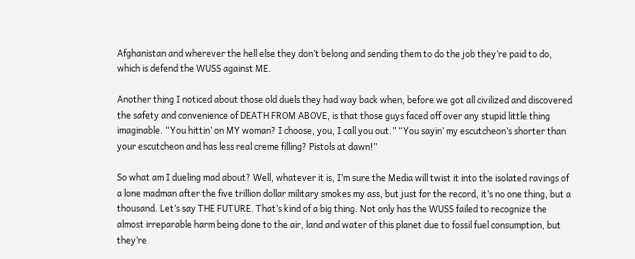Afghanistan and wherever the hell else they don’t belong and sending them to do the job they’re paid to do, which is defend the WUSS against ME.

Another thing I noticed about those old duels they had way back when, before we got all civilized and discovered the safety and convenience of DEATH FROM ABOVE, is that those guys faced off over any stupid little thing imaginable. “You hittin’ on MY woman? I choose, you, I call you out.” “You sayin’ my escutcheon’s shorter than your escutcheon and has less real creme filling? Pistols at dawn!”

So what am I dueling mad about? Well, whatever it is, I’m sure the Media will twist it into the isolated ravings of a lone madman after the five trillion dollar military smokes my ass, but just for the record, it’s no one thing, but a thousand. Let’s say THE FUTURE. That’s kind of a big thing. Not only has the WUSS failed to recognize the almost irreparable harm being done to the air, land and water of this planet due to fossil fuel consumption, but they’re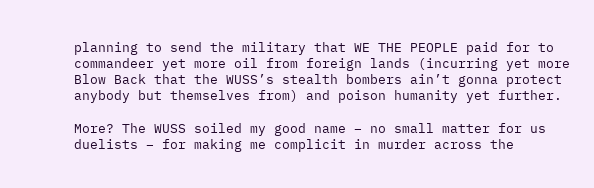planning to send the military that WE THE PEOPLE paid for to commandeer yet more oil from foreign lands (incurring yet more Blow Back that the WUSS’s stealth bombers ain’t gonna protect anybody but themselves from) and poison humanity yet further.

More? The WUSS soiled my good name – no small matter for us duelists – for making me complicit in murder across the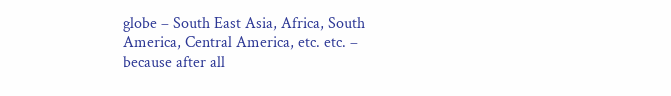globe – South East Asia, Africa, South America, Central America, etc. etc. – because after all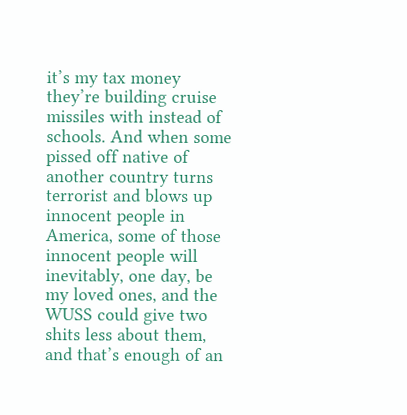it’s my tax money they’re building cruise missiles with instead of schools. And when some pissed off native of another country turns terrorist and blows up innocent people in America, some of those innocent people will inevitably, one day, be my loved ones, and the WUSS could give two shits less about them, and that’s enough of an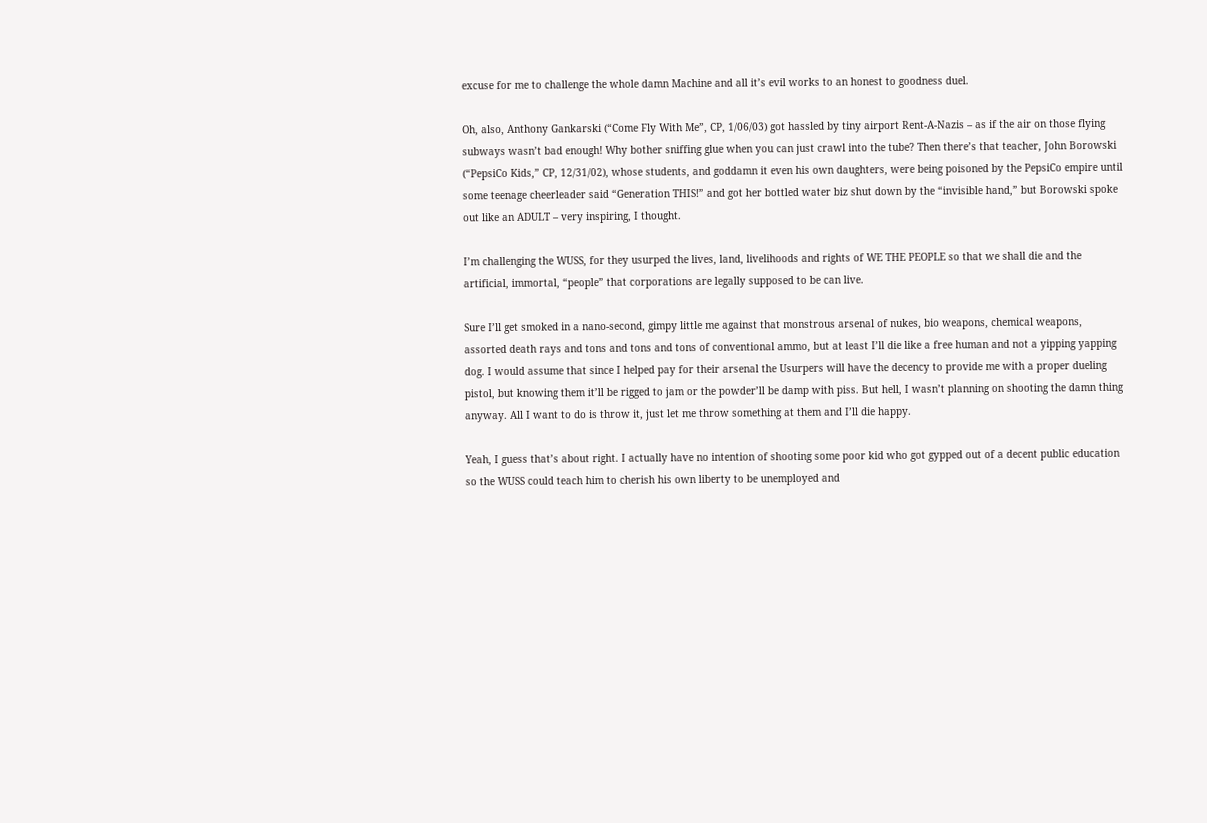excuse for me to challenge the whole damn Machine and all it’s evil works to an honest to goodness duel.

Oh, also, Anthony Gankarski (“Come Fly With Me”, CP, 1/06/03) got hassled by tiny airport Rent-A-Nazis – as if the air on those flying subways wasn’t bad enough! Why bother sniffing glue when you can just crawl into the tube? Then there’s that teacher, John Borowski (“PepsiCo Kids,” CP, 12/31/02), whose students, and goddamn it even his own daughters, were being poisoned by the PepsiCo empire until some teenage cheerleader said “Generation THIS!” and got her bottled water biz shut down by the “invisible hand,” but Borowski spoke out like an ADULT – very inspiring, I thought.

I’m challenging the WUSS, for they usurped the lives, land, livelihoods and rights of WE THE PEOPLE so that we shall die and the artificial, immortal, “people” that corporations are legally supposed to be can live.

Sure I’ll get smoked in a nano-second, gimpy little me against that monstrous arsenal of nukes, bio weapons, chemical weapons, assorted death rays and tons and tons and tons of conventional ammo, but at least I’ll die like a free human and not a yipping yapping dog. I would assume that since I helped pay for their arsenal the Usurpers will have the decency to provide me with a proper dueling pistol, but knowing them it’ll be rigged to jam or the powder’ll be damp with piss. But hell, I wasn’t planning on shooting the damn thing anyway. All I want to do is throw it, just let me throw something at them and I’ll die happy.

Yeah, I guess that’s about right. I actually have no intention of shooting some poor kid who got gypped out of a decent public education so the WUSS could teach him to cherish his own liberty to be unemployed and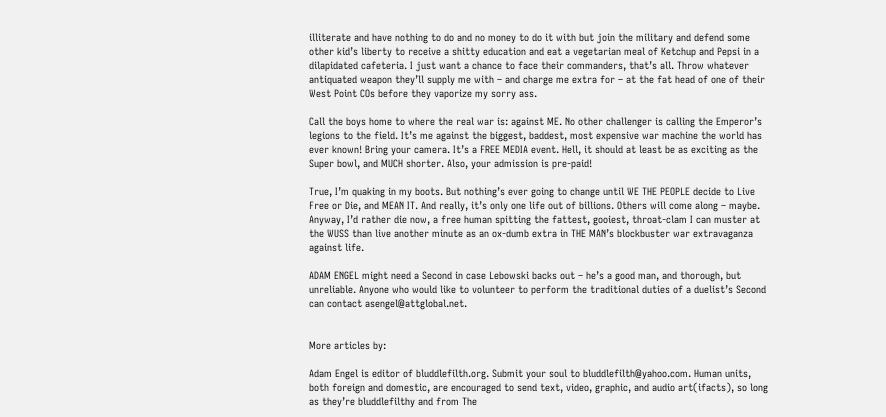illiterate and have nothing to do and no money to do it with but join the military and defend some other kid’s liberty to receive a shitty education and eat a vegetarian meal of Ketchup and Pepsi in a dilapidated cafeteria. I just want a chance to face their commanders, that’s all. Throw whatever antiquated weapon they’ll supply me with – and charge me extra for – at the fat head of one of their West Point COs before they vaporize my sorry ass.

Call the boys home to where the real war is: against ME. No other challenger is calling the Emperor’s legions to the field. It’s me against the biggest, baddest, most expensive war machine the world has ever known! Bring your camera. It’s a FREE MEDIA event. Hell, it should at least be as exciting as the Super bowl, and MUCH shorter. Also, your admission is pre-paid!

True, I’m quaking in my boots. But nothing’s ever going to change until WE THE PEOPLE decide to Live Free or Die, and MEAN IT. And really, it’s only one life out of billions. Others will come along – maybe. Anyway, I’d rather die now, a free human spitting the fattest, gooiest, throat-clam I can muster at the WUSS than live another minute as an ox-dumb extra in THE MAN’s blockbuster war extravaganza against life.

ADAM ENGEL might need a Second in case Lebowski backs out – he’s a good man, and thorough, but unreliable. Anyone who would like to volunteer to perform the traditional duties of a duelist’s Second can contact asengel@attglobal.net.


More articles by:

Adam Engel is editor of bluddlefilth.org. Submit your soul to bluddlefilth@yahoo.com. Human units, both foreign and domestic, are encouraged to send text, video, graphic, and audio art(ifacts), so long as they’re bluddlefilthy and from The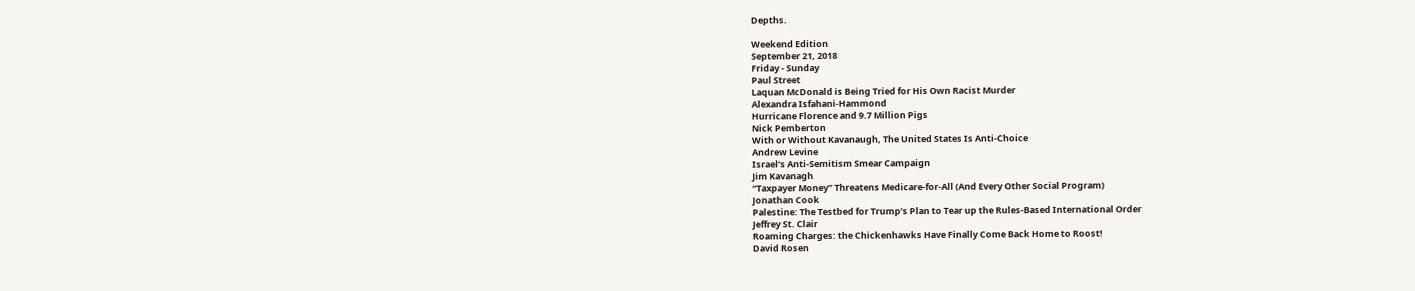Depths.

Weekend Edition
September 21, 2018
Friday - Sunday
Paul Street
Laquan McDonald is Being Tried for His Own Racist Murder
Alexandra Isfahani-Hammond
Hurricane Florence and 9.7 Million Pigs
Nick Pemberton
With or Without Kavanaugh, The United States Is Anti-Choice
Andrew Levine
Israel’s Anti-Semitism Smear Campaign
Jim Kavanagh
“Taxpayer Money” Threatens Medicare-for-All (And Every Other Social Program)
Jonathan Cook
Palestine: The Testbed for Trump’s Plan to Tear up the Rules-Based International Order
Jeffrey St. Clair
Roaming Charges: the Chickenhawks Have Finally Come Back Home to Roost!
David Rosen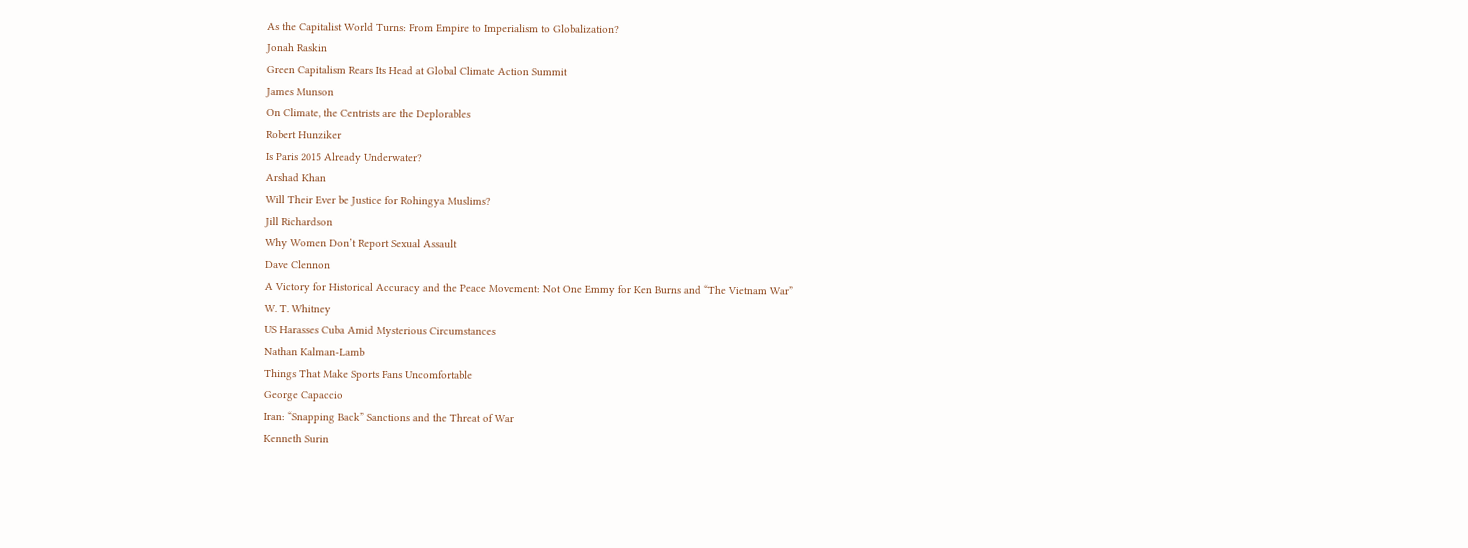As the Capitalist World Turns: From Empire to Imperialism to Globalization?
Jonah Raskin
Green Capitalism Rears Its Head at Global Climate Action Summit
James Munson
On Climate, the Centrists are the Deplorables
Robert Hunziker
Is Paris 2015 Already Underwater?
Arshad Khan
Will Their Ever be Justice for Rohingya Muslims?
Jill Richardson
Why Women Don’t Report Sexual Assault
Dave Clennon
A Victory for Historical Accuracy and the Peace Movement: Not One Emmy for Ken Burns and “The Vietnam War”
W. T. Whitney
US Harasses Cuba Amid Mysterious Circumstances
Nathan Kalman-Lamb
Things That Make Sports Fans Uncomfortable
George Capaccio
Iran: “Snapping Back” Sanctions and the Threat of War
Kenneth Surin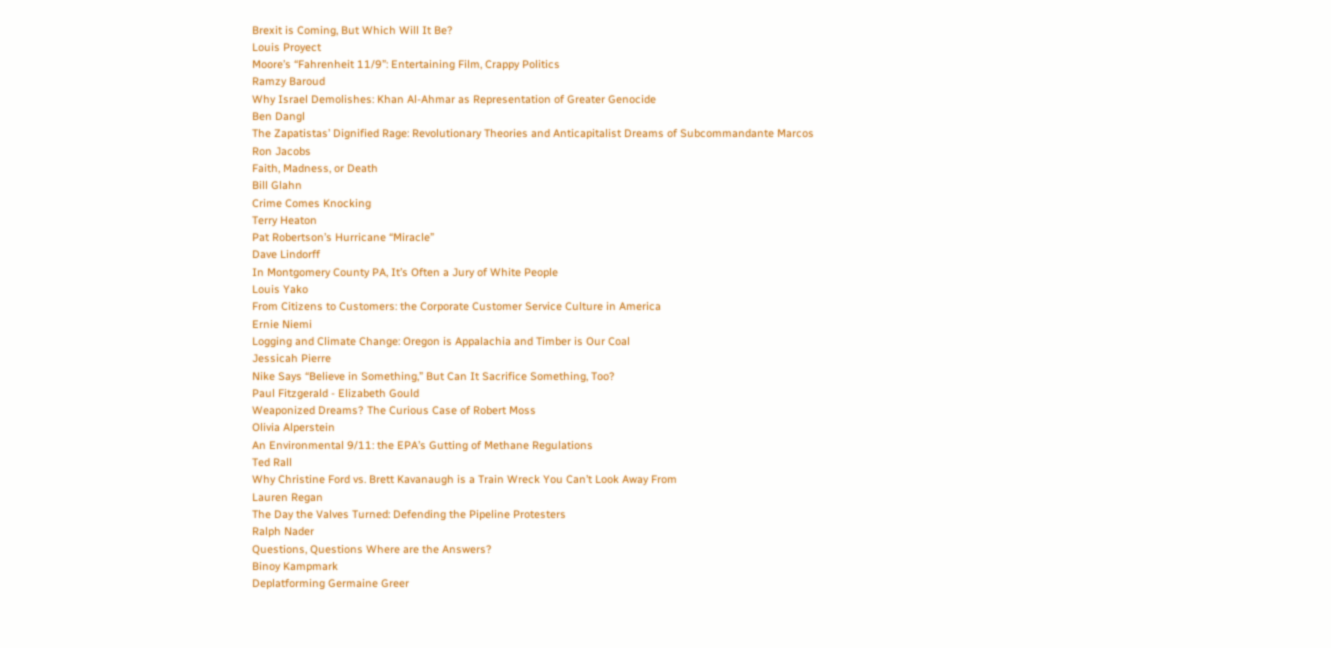Brexit is Coming, But Which Will It Be?
Louis Proyect
Moore’s “Fahrenheit 11/9”: Entertaining Film, Crappy Politics
Ramzy Baroud
Why Israel Demolishes: Khan Al-Ahmar as Representation of Greater Genocide
Ben Dangl
The Zapatistas’ Dignified Rage: Revolutionary Theories and Anticapitalist Dreams of Subcommandante Marcos
Ron Jacobs
Faith, Madness, or Death
Bill Glahn
Crime Comes Knocking
Terry Heaton
Pat Robertson’s Hurricane “Miracle”
Dave Lindorff
In Montgomery County PA, It’s Often a Jury of White People
Louis Yako
From Citizens to Customers: the Corporate Customer Service Culture in America
Ernie Niemi
Logging and Climate Change: Oregon is Appalachia and Timber is Our Coal
Jessicah Pierre
Nike Says “Believe in Something,” But Can It Sacrifice Something, Too?
Paul Fitzgerald - Elizabeth Gould
Weaponized Dreams? The Curious Case of Robert Moss
Olivia Alperstein
An Environmental 9/11: the EPA’s Gutting of Methane Regulations
Ted Rall
Why Christine Ford vs. Brett Kavanaugh is a Train Wreck You Can’t Look Away From
Lauren Regan
The Day the Valves Turned: Defending the Pipeline Protesters
Ralph Nader
Questions, Questions Where are the Answers?
Binoy Kampmark
Deplatforming Germaine Greer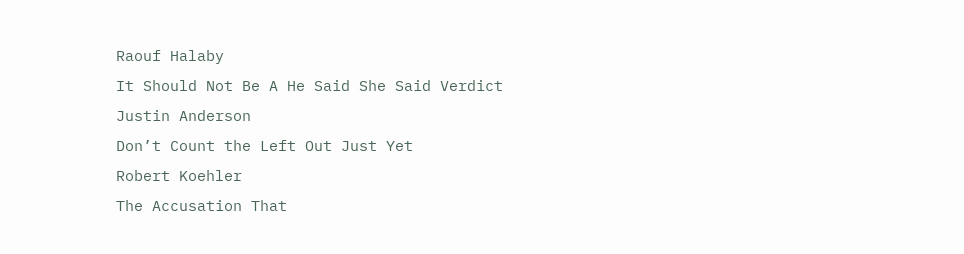Raouf Halaby
It Should Not Be A He Said She Said Verdict
Justin Anderson
Don’t Count the Left Out Just Yet
Robert Koehler
The Accusation That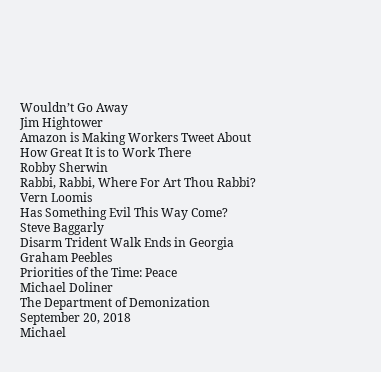Wouldn’t Go Away
Jim Hightower
Amazon is Making Workers Tweet About How Great It is to Work There
Robby Sherwin
Rabbi, Rabbi, Where For Art Thou Rabbi?
Vern Loomis
Has Something Evil This Way Come?
Steve Baggarly
Disarm Trident Walk Ends in Georgia
Graham Peebles
Priorities of the Time: Peace
Michael Doliner
The Department of Demonization
September 20, 2018
Michael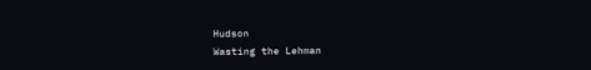Hudson
Wasting the Lehman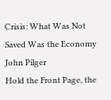Crisis: What Was Not Saved Was the Economy
John Pilger
Hold the Front Page, the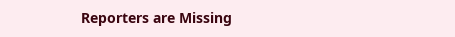Reporters are Missing